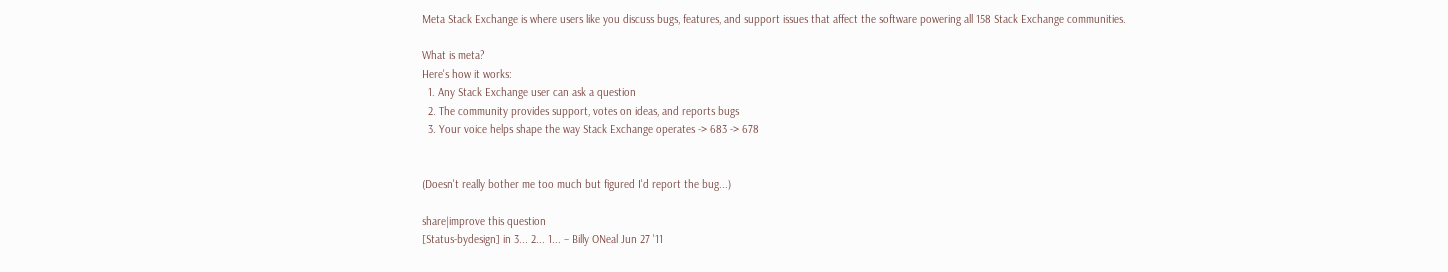Meta Stack Exchange is where users like you discuss bugs, features, and support issues that affect the software powering all 158 Stack Exchange communities.

What is meta?
Here's how it works:
  1. Any Stack Exchange user can ask a question
  2. The community provides support, votes on ideas, and reports bugs
  3. Your voice helps shape the way Stack Exchange operates -> 683 -> 678


(Doesn't really bother me too much but figured I'd report the bug...)

share|improve this question
[Status-bydesign] in 3... 2... 1... – Billy ONeal Jun 27 '11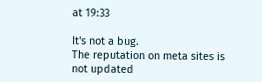at 19:33

It's not a bug.
The reputation on meta sites is not updated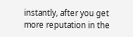instantly, after you get more reputation in the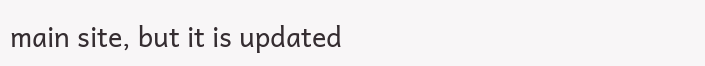main site, but it is updated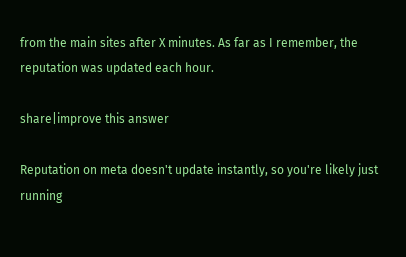from the main sites after X minutes. As far as I remember, the reputation was updated each hour.

share|improve this answer

Reputation on meta doesn't update instantly, so you're likely just running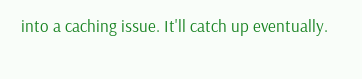into a caching issue. It'll catch up eventually.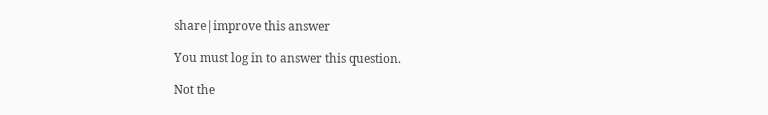share|improve this answer

You must log in to answer this question.

Not the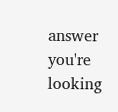answer you're looking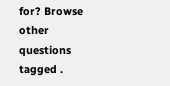for? Browse other questions tagged .